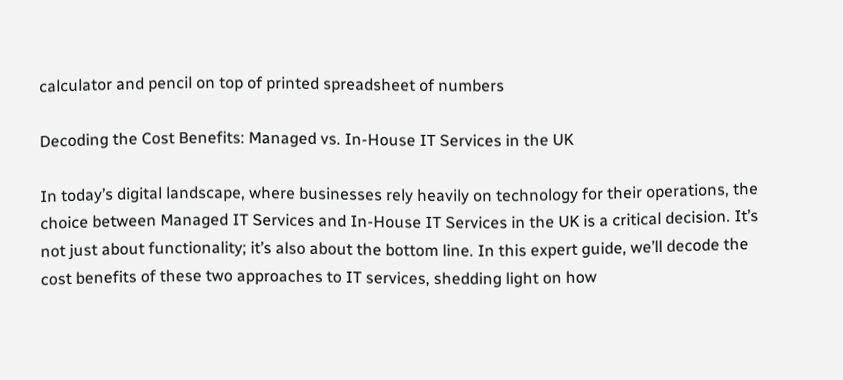calculator and pencil on top of printed spreadsheet of numbers

Decoding the Cost Benefits: Managed vs. In-House IT Services in the UK

In today’s digital landscape, where businesses rely heavily on technology for their operations, the choice between Managed IT Services and In-House IT Services in the UK is a critical decision. It’s not just about functionality; it’s also about the bottom line. In this expert guide, we’ll decode the cost benefits of these two approaches to IT services, shedding light on how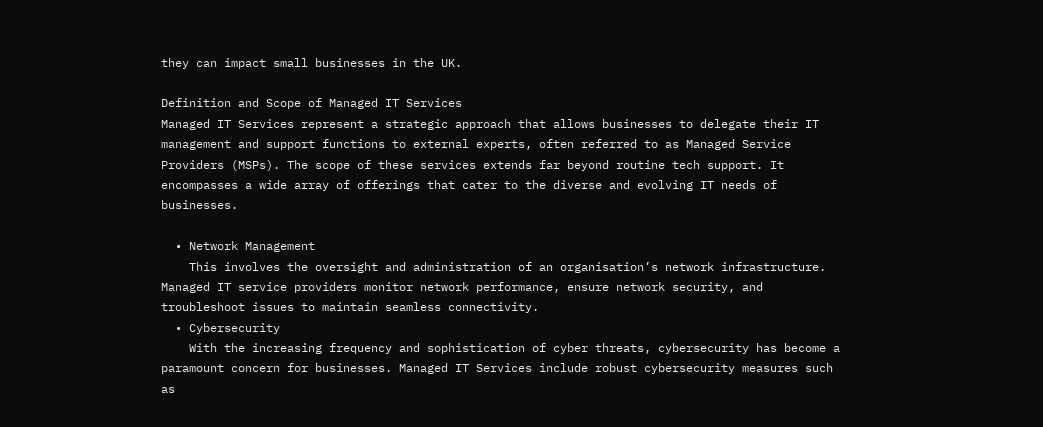they can impact small businesses in the UK.

Definition and Scope of Managed IT Services
Managed IT Services represent a strategic approach that allows businesses to delegate their IT management and support functions to external experts, often referred to as Managed Service Providers (MSPs). The scope of these services extends far beyond routine tech support. It encompasses a wide array of offerings that cater to the diverse and evolving IT needs of businesses.

  • Network Management
    This involves the oversight and administration of an organisation’s network infrastructure. Managed IT service providers monitor network performance, ensure network security, and troubleshoot issues to maintain seamless connectivity.
  • Cybersecurity
    With the increasing frequency and sophistication of cyber threats, cybersecurity has become a paramount concern for businesses. Managed IT Services include robust cybersecurity measures such as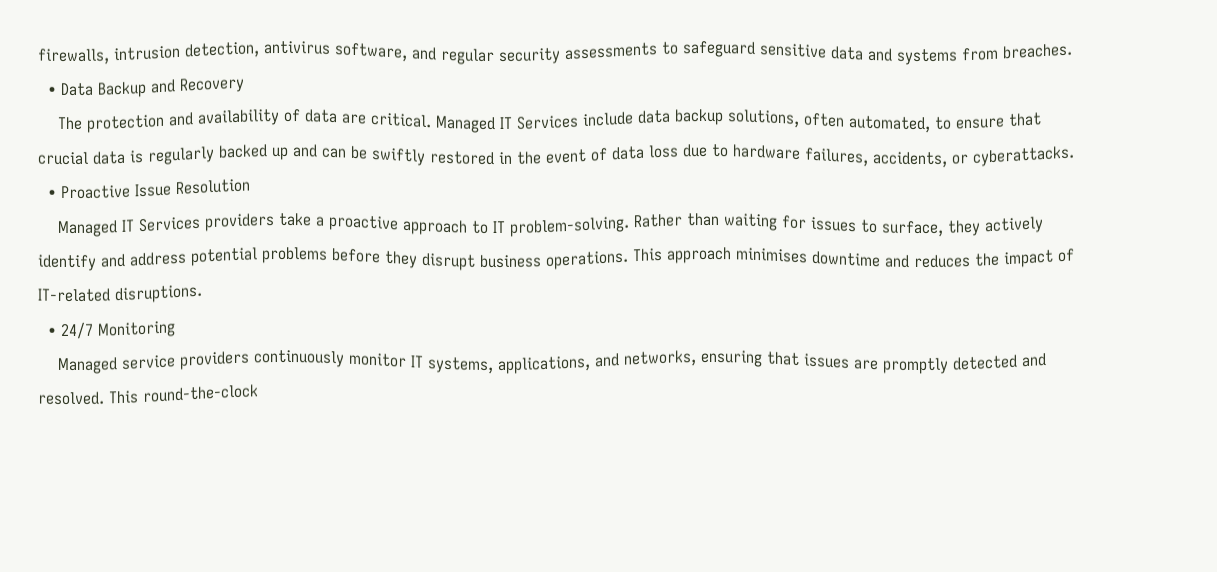firewalls, intrusion detection, antivirus software, and regular security assessments to safeguard sensitive data and systems from breaches.
  • Data Backup and Recovery
    The protection and availability of data are critical. Managed IT Services include data backup solutions, often automated, to ensure that crucial data is regularly backed up and can be swiftly restored in the event of data loss due to hardware failures, accidents, or cyberattacks.
  • Proactive Issue Resolution
    Managed IT Services providers take a proactive approach to IT problem-solving. Rather than waiting for issues to surface, they actively identify and address potential problems before they disrupt business operations. This approach minimises downtime and reduces the impact of IT-related disruptions.
  • 24/7 Monitoring
    Managed service providers continuously monitor IT systems, applications, and networks, ensuring that issues are promptly detected and resolved. This round-the-clock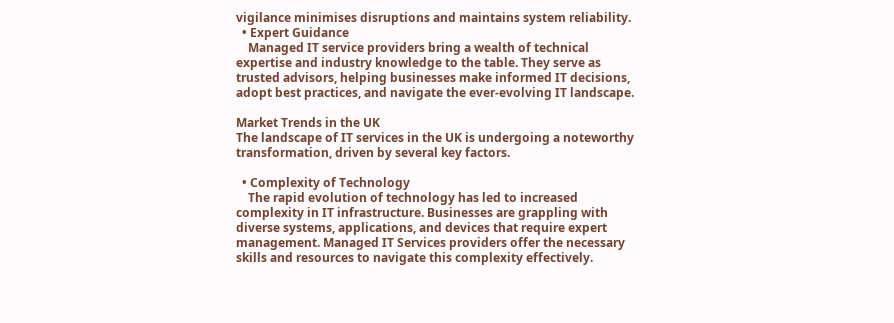vigilance minimises disruptions and maintains system reliability.
  • Expert Guidance
    Managed IT service providers bring a wealth of technical expertise and industry knowledge to the table. They serve as trusted advisors, helping businesses make informed IT decisions, adopt best practices, and navigate the ever-evolving IT landscape.

Market Trends in the UK
The landscape of IT services in the UK is undergoing a noteworthy transformation, driven by several key factors.

  • Complexity of Technology
    The rapid evolution of technology has led to increased complexity in IT infrastructure. Businesses are grappling with diverse systems, applications, and devices that require expert management. Managed IT Services providers offer the necessary skills and resources to navigate this complexity effectively.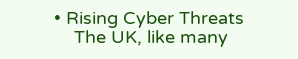• Rising Cyber Threats
    The UK, like many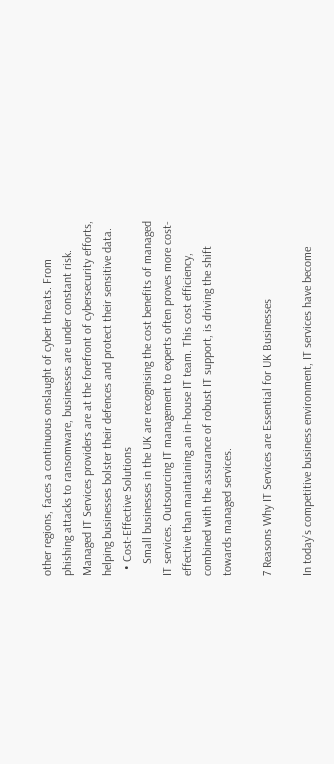other regions, faces a continuous onslaught of cyber threats. From phishing attacks to ransomware, businesses are under constant risk. Managed IT Services providers are at the forefront of cybersecurity efforts, helping businesses bolster their defences and protect their sensitive data.
  • Cost-Effective Solutions
    Small businesses in the UK are recognising the cost benefits of managed IT services. Outsourcing IT management to experts often proves more cost-effective than maintaining an in-house IT team. This cost efficiency, combined with the assurance of robust IT support, is driving the shift towards managed services.

7 Reasons Why IT Services are Essential for UK Businesses

In today’s competitive business environment, IT services have become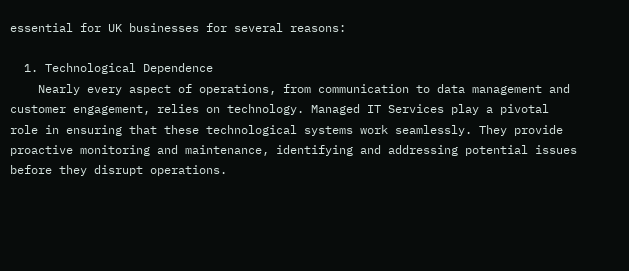essential for UK businesses for several reasons:

  1. Technological Dependence
    Nearly every aspect of operations, from communication to data management and customer engagement, relies on technology. Managed IT Services play a pivotal role in ensuring that these technological systems work seamlessly. They provide proactive monitoring and maintenance, identifying and addressing potential issues before they disrupt operations.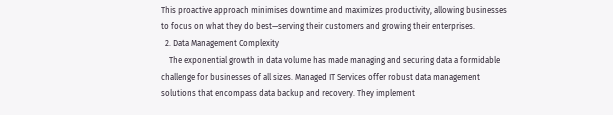This proactive approach minimises downtime and maximizes productivity, allowing businesses to focus on what they do best—serving their customers and growing their enterprises.
  2. Data Management Complexity
    The exponential growth in data volume has made managing and securing data a formidable challenge for businesses of all sizes. Managed IT Services offer robust data management solutions that encompass data backup and recovery. They implement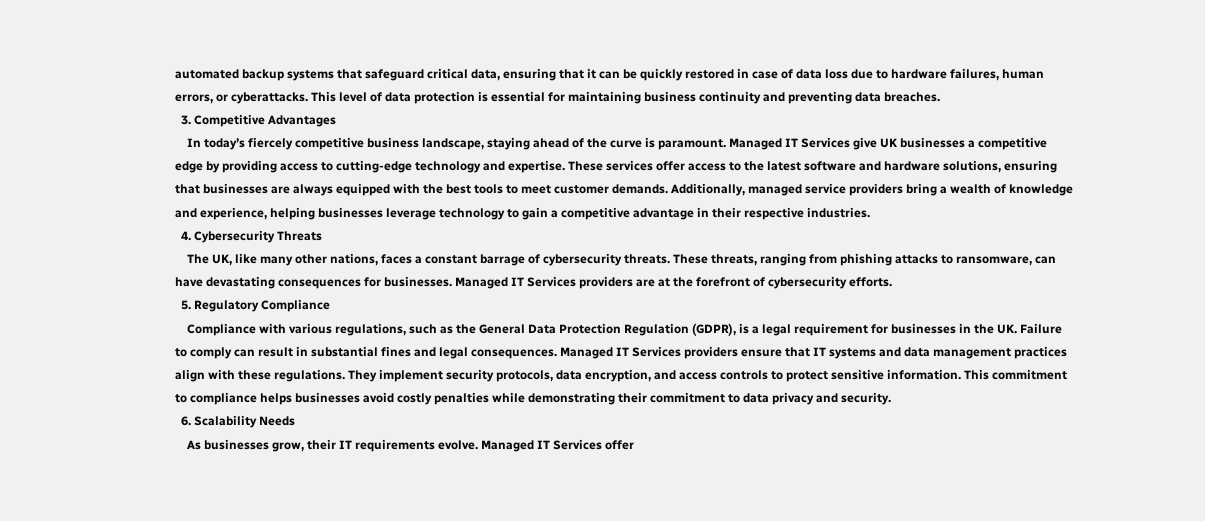automated backup systems that safeguard critical data, ensuring that it can be quickly restored in case of data loss due to hardware failures, human errors, or cyberattacks. This level of data protection is essential for maintaining business continuity and preventing data breaches.
  3. Competitive Advantages
    In today’s fiercely competitive business landscape, staying ahead of the curve is paramount. Managed IT Services give UK businesses a competitive edge by providing access to cutting-edge technology and expertise. These services offer access to the latest software and hardware solutions, ensuring that businesses are always equipped with the best tools to meet customer demands. Additionally, managed service providers bring a wealth of knowledge and experience, helping businesses leverage technology to gain a competitive advantage in their respective industries.
  4. Cybersecurity Threats
    The UK, like many other nations, faces a constant barrage of cybersecurity threats. These threats, ranging from phishing attacks to ransomware, can have devastating consequences for businesses. Managed IT Services providers are at the forefront of cybersecurity efforts.
  5. Regulatory Compliance
    Compliance with various regulations, such as the General Data Protection Regulation (GDPR), is a legal requirement for businesses in the UK. Failure to comply can result in substantial fines and legal consequences. Managed IT Services providers ensure that IT systems and data management practices align with these regulations. They implement security protocols, data encryption, and access controls to protect sensitive information. This commitment to compliance helps businesses avoid costly penalties while demonstrating their commitment to data privacy and security.
  6. Scalability Needs
    As businesses grow, their IT requirements evolve. Managed IT Services offer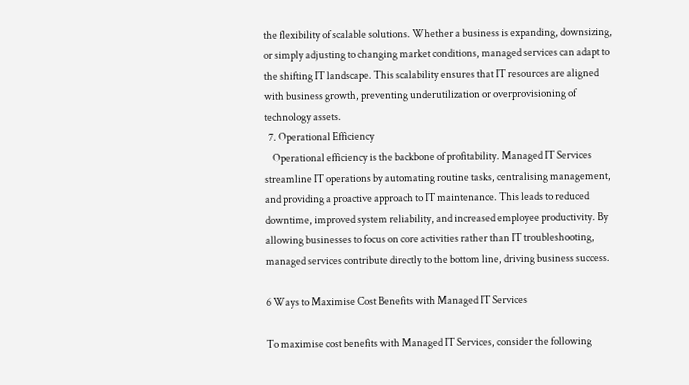the flexibility of scalable solutions. Whether a business is expanding, downsizing, or simply adjusting to changing market conditions, managed services can adapt to the shifting IT landscape. This scalability ensures that IT resources are aligned with business growth, preventing underutilization or overprovisioning of technology assets.
  7. Operational Efficiency
    Operational efficiency is the backbone of profitability. Managed IT Services streamline IT operations by automating routine tasks, centralising management, and providing a proactive approach to IT maintenance. This leads to reduced downtime, improved system reliability, and increased employee productivity. By allowing businesses to focus on core activities rather than IT troubleshooting, managed services contribute directly to the bottom line, driving business success.

6 Ways to Maximise Cost Benefits with Managed IT Services

To maximise cost benefits with Managed IT Services, consider the following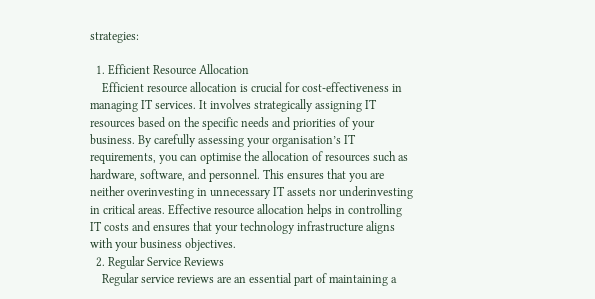strategies:

  1. Efficient Resource Allocation
    Efficient resource allocation is crucial for cost-effectiveness in managing IT services. It involves strategically assigning IT resources based on the specific needs and priorities of your business. By carefully assessing your organisation’s IT requirements, you can optimise the allocation of resources such as hardware, software, and personnel. This ensures that you are neither overinvesting in unnecessary IT assets nor underinvesting in critical areas. Effective resource allocation helps in controlling IT costs and ensures that your technology infrastructure aligns with your business objectives.
  2. Regular Service Reviews
    Regular service reviews are an essential part of maintaining a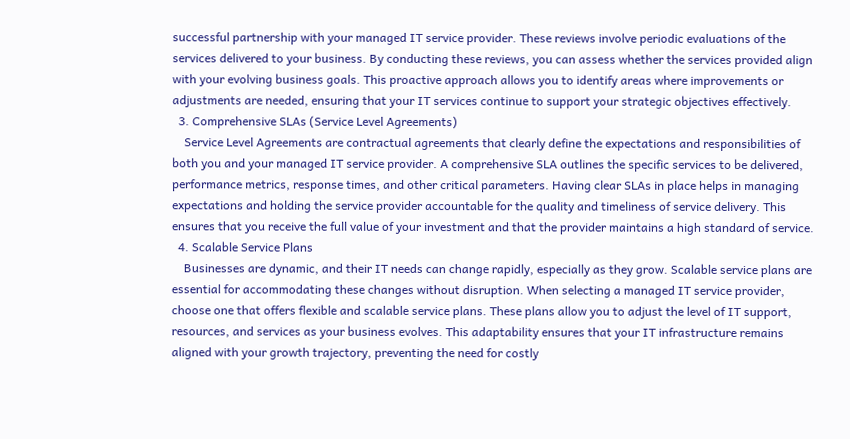successful partnership with your managed IT service provider. These reviews involve periodic evaluations of the services delivered to your business. By conducting these reviews, you can assess whether the services provided align with your evolving business goals. This proactive approach allows you to identify areas where improvements or adjustments are needed, ensuring that your IT services continue to support your strategic objectives effectively.
  3. Comprehensive SLAs (Service Level Agreements)
    Service Level Agreements are contractual agreements that clearly define the expectations and responsibilities of both you and your managed IT service provider. A comprehensive SLA outlines the specific services to be delivered, performance metrics, response times, and other critical parameters. Having clear SLAs in place helps in managing expectations and holding the service provider accountable for the quality and timeliness of service delivery. This ensures that you receive the full value of your investment and that the provider maintains a high standard of service.
  4. Scalable Service Plans
    Businesses are dynamic, and their IT needs can change rapidly, especially as they grow. Scalable service plans are essential for accommodating these changes without disruption. When selecting a managed IT service provider, choose one that offers flexible and scalable service plans. These plans allow you to adjust the level of IT support, resources, and services as your business evolves. This adaptability ensures that your IT infrastructure remains aligned with your growth trajectory, preventing the need for costly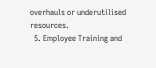overhauls or underutilised resources.
  5. Employee Training and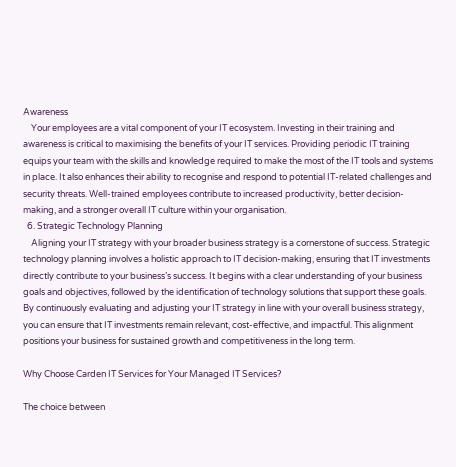Awareness
    Your employees are a vital component of your IT ecosystem. Investing in their training and awareness is critical to maximising the benefits of your IT services. Providing periodic IT training equips your team with the skills and knowledge required to make the most of the IT tools and systems in place. It also enhances their ability to recognise and respond to potential IT-related challenges and security threats. Well-trained employees contribute to increased productivity, better decision-making, and a stronger overall IT culture within your organisation.
  6. Strategic Technology Planning
    Aligning your IT strategy with your broader business strategy is a cornerstone of success. Strategic technology planning involves a holistic approach to IT decision-making, ensuring that IT investments directly contribute to your business’s success. It begins with a clear understanding of your business goals and objectives, followed by the identification of technology solutions that support these goals. By continuously evaluating and adjusting your IT strategy in line with your overall business strategy, you can ensure that IT investments remain relevant, cost-effective, and impactful. This alignment positions your business for sustained growth and competitiveness in the long term.

Why Choose Carden IT Services for Your Managed IT Services?

The choice between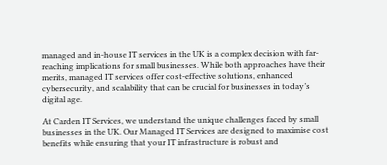managed and in-house IT services in the UK is a complex decision with far-reaching implications for small businesses. While both approaches have their merits, managed IT services offer cost-effective solutions, enhanced cybersecurity, and scalability that can be crucial for businesses in today’s digital age.

At Carden IT Services, we understand the unique challenges faced by small businesses in the UK. Our Managed IT Services are designed to maximise cost benefits while ensuring that your IT infrastructure is robust and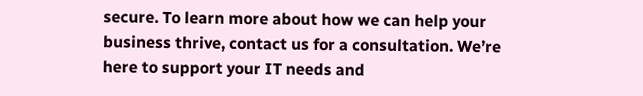secure. To learn more about how we can help your business thrive, contact us for a consultation. We’re here to support your IT needs and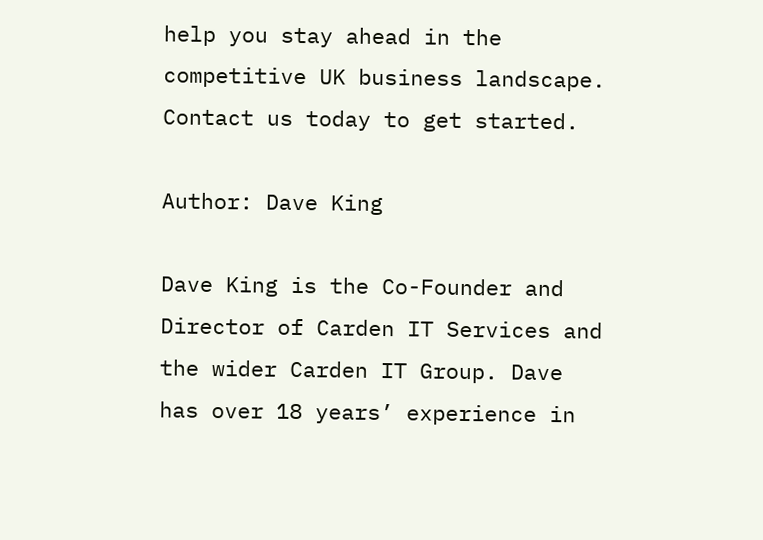help you stay ahead in the competitive UK business landscape. Contact us today to get started.

Author: Dave King

Dave King is the Co-Founder and Director of Carden IT Services and the wider Carden IT Group. Dave has over 18 years’ experience in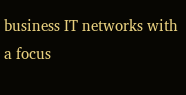business IT networks with a focus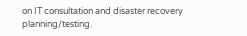on IT consultation and disaster recovery planning/testing.